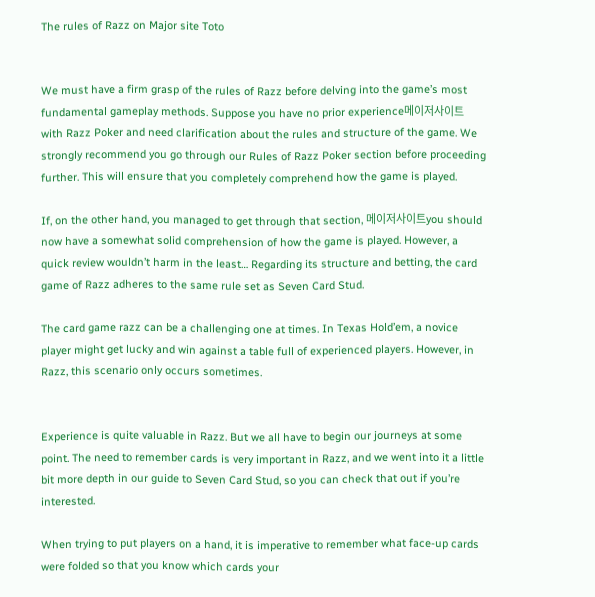The rules of Razz on Major site Toto


We must have a firm grasp of the rules of Razz before delving into the game’s most fundamental gameplay methods. Suppose you have no prior experience메이저사이트 with Razz Poker and need clarification about the rules and structure of the game. We strongly recommend you go through our Rules of Razz Poker section before proceeding further. This will ensure that you completely comprehend how the game is played.

If, on the other hand, you managed to get through that section, 메이저사이트you should now have a somewhat solid comprehension of how the game is played. However, a quick review wouldn’t harm in the least… Regarding its structure and betting, the card game of Razz adheres to the same rule set as Seven Card Stud.

The card game razz can be a challenging one at times. In Texas Hold’em, a novice player might get lucky and win against a table full of experienced players. However, in Razz, this scenario only occurs sometimes.


Experience is quite valuable in Razz. But we all have to begin our journeys at some point. The need to remember cards is very important in Razz, and we went into it a little bit more depth in our guide to Seven Card Stud, so you can check that out if you’re interested.

When trying to put players on a hand, it is imperative to remember what face-up cards were folded so that you know which cards your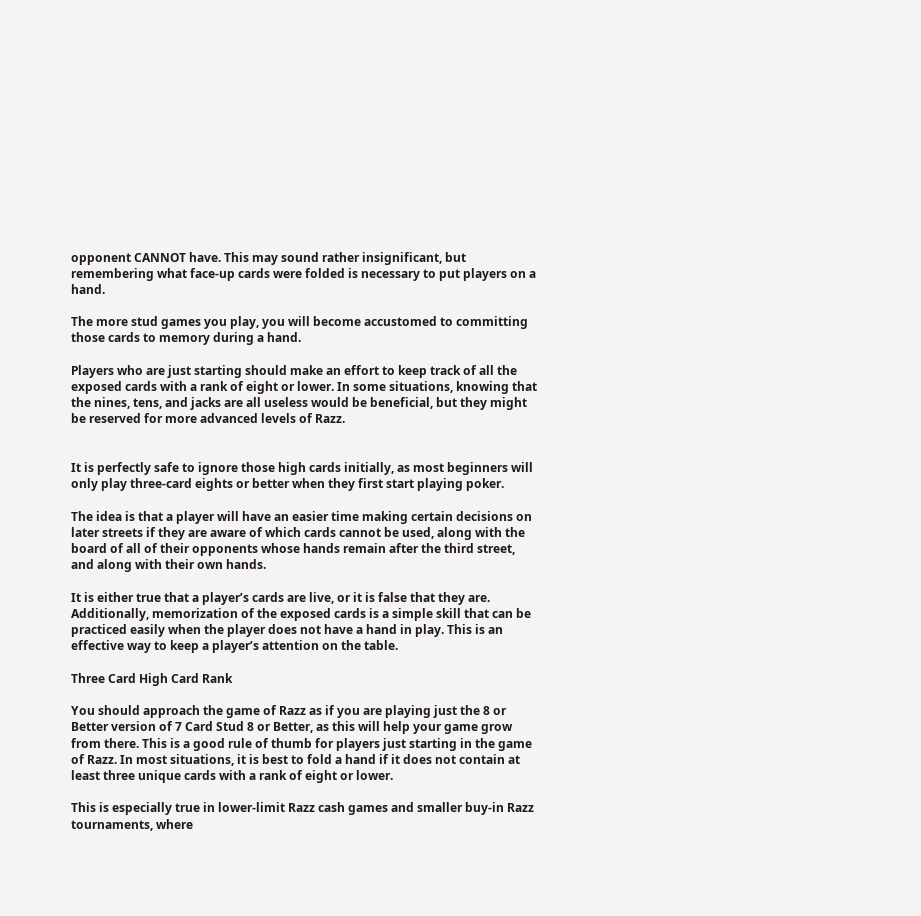opponent CANNOT have. This may sound rather insignificant, but remembering what face-up cards were folded is necessary to put players on a hand.

The more stud games you play, you will become accustomed to committing those cards to memory during a hand.

Players who are just starting should make an effort to keep track of all the exposed cards with a rank of eight or lower. In some situations, knowing that the nines, tens, and jacks are all useless would be beneficial, but they might be reserved for more advanced levels of Razz.


It is perfectly safe to ignore those high cards initially, as most beginners will only play three-card eights or better when they first start playing poker.

The idea is that a player will have an easier time making certain decisions on later streets if they are aware of which cards cannot be used, along with the board of all of their opponents whose hands remain after the third street, and along with their own hands.

It is either true that a player’s cards are live, or it is false that they are. Additionally, memorization of the exposed cards is a simple skill that can be practiced easily when the player does not have a hand in play. This is an effective way to keep a player’s attention on the table.

Three Card High Card Rank

You should approach the game of Razz as if you are playing just the 8 or Better version of 7 Card Stud 8 or Better, as this will help your game grow from there. This is a good rule of thumb for players just starting in the game of Razz. In most situations, it is best to fold a hand if it does not contain at least three unique cards with a rank of eight or lower.

This is especially true in lower-limit Razz cash games and smaller buy-in Razz tournaments, where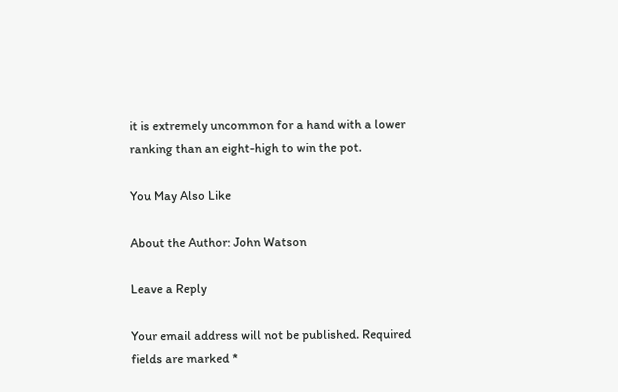it is extremely uncommon for a hand with a lower ranking than an eight-high to win the pot.

You May Also Like

About the Author: John Watson

Leave a Reply

Your email address will not be published. Required fields are marked *